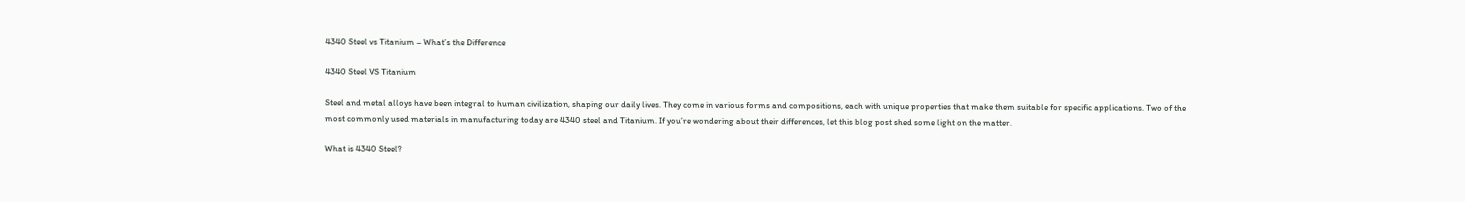4340 Steel vs Titanium – What’s the Difference

4340 Steel VS Titanium

Steel and metal alloys have been integral to human civilization, shaping our daily lives. They come in various forms and compositions, each with unique properties that make them suitable for specific applications. Two of the most commonly used materials in manufacturing today are 4340 steel and Titanium. If you’re wondering about their differences, let this blog post shed some light on the matter.

What is 4340 Steel?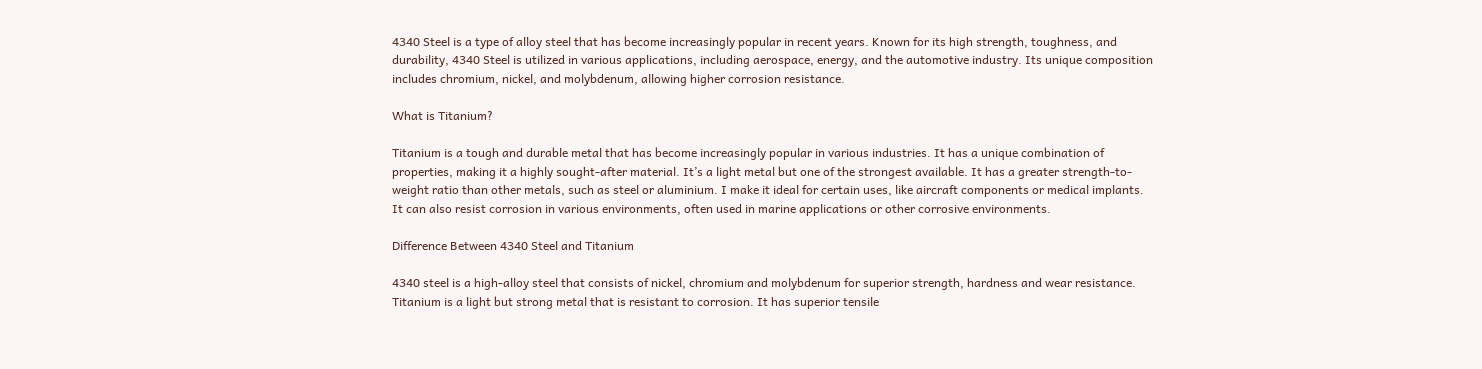4340 Steel is a type of alloy steel that has become increasingly popular in recent years. Known for its high strength, toughness, and durability, 4340 Steel is utilized in various applications, including aerospace, energy, and the automotive industry. Its unique composition includes chromium, nickel, and molybdenum, allowing higher corrosion resistance.

What is Titanium?

Titanium is a tough and durable metal that has become increasingly popular in various industries. It has a unique combination of properties, making it a highly sought-after material. It’s a light metal but one of the strongest available. It has a greater strength-to-weight ratio than other metals, such as steel or aluminium. I make it ideal for certain uses, like aircraft components or medical implants. It can also resist corrosion in various environments, often used in marine applications or other corrosive environments.

Difference Between 4340 Steel and Titanium

4340 steel is a high-alloy steel that consists of nickel, chromium and molybdenum for superior strength, hardness and wear resistance. Titanium is a light but strong metal that is resistant to corrosion. It has superior tensile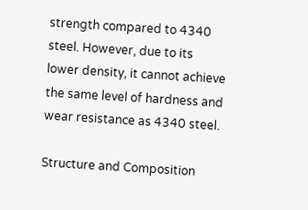strength compared to 4340 steel. However, due to its lower density, it cannot achieve the same level of hardness and wear resistance as 4340 steel.

Structure and Composition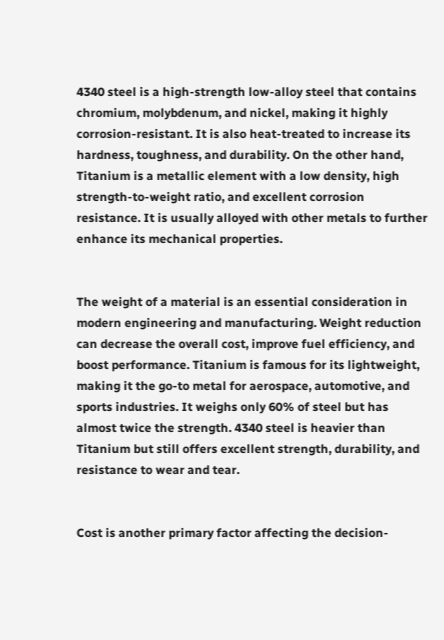4340 steel is a high-strength low-alloy steel that contains chromium, molybdenum, and nickel, making it highly corrosion-resistant. It is also heat-treated to increase its hardness, toughness, and durability. On the other hand, Titanium is a metallic element with a low density, high strength-to-weight ratio, and excellent corrosion resistance. It is usually alloyed with other metals to further enhance its mechanical properties.


The weight of a material is an essential consideration in modern engineering and manufacturing. Weight reduction can decrease the overall cost, improve fuel efficiency, and boost performance. Titanium is famous for its lightweight, making it the go-to metal for aerospace, automotive, and sports industries. It weighs only 60% of steel but has almost twice the strength. 4340 steel is heavier than Titanium but still offers excellent strength, durability, and resistance to wear and tear.


Cost is another primary factor affecting the decision-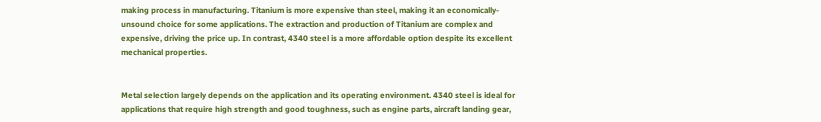making process in manufacturing. Titanium is more expensive than steel, making it an economically-unsound choice for some applications. The extraction and production of Titanium are complex and expensive, driving the price up. In contrast, 4340 steel is a more affordable option despite its excellent mechanical properties.


Metal selection largely depends on the application and its operating environment. 4340 steel is ideal for applications that require high strength and good toughness, such as engine parts, aircraft landing gear,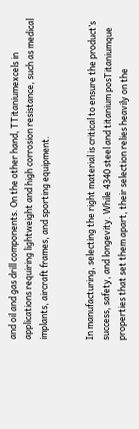and oil and gas drill components. On the other hand, TTitaniumexcels in applications requiring lightweight and high corrosion resistance, such as medical implants, aircraft frames, and sporting equipment.


In manufacturing, selecting the right material is critical to ensure the product’s success, safety, and longevity. While 4340 steel and titanium posTitaniumque properties that set them apart, their selection relies heavily on the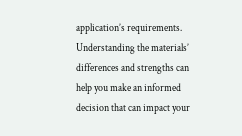application’s requirements. Understanding the materials’ differences and strengths can help you make an informed decision that can impact your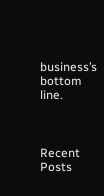business’s bottom line.



Recent Posts